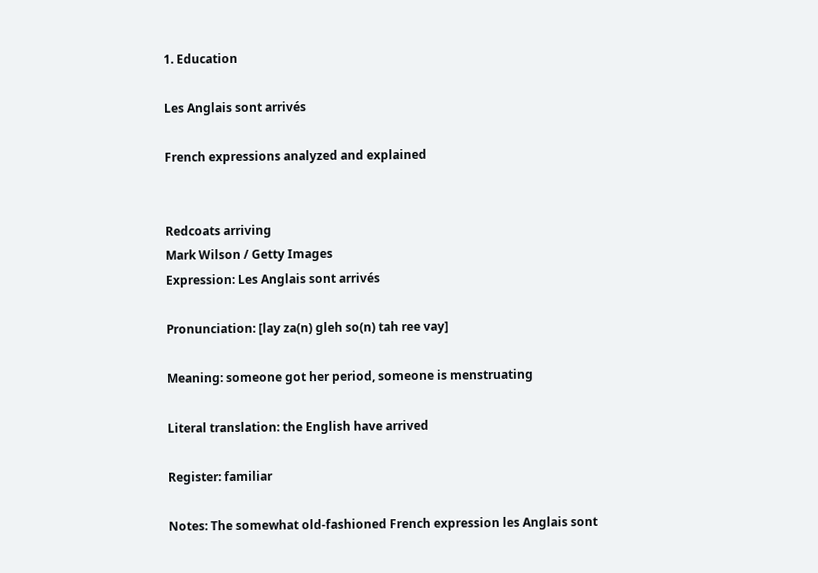1. Education

Les Anglais sont arrivés

French expressions analyzed and explained


Redcoats arriving
Mark Wilson / Getty Images
Expression: Les Anglais sont arrivés

Pronunciation: [lay za(n) gleh so(n) tah ree vay]

Meaning: someone got her period, someone is menstruating

Literal translation: the English have arrived

Register: familiar

Notes: The somewhat old-fashioned French expression les Anglais sont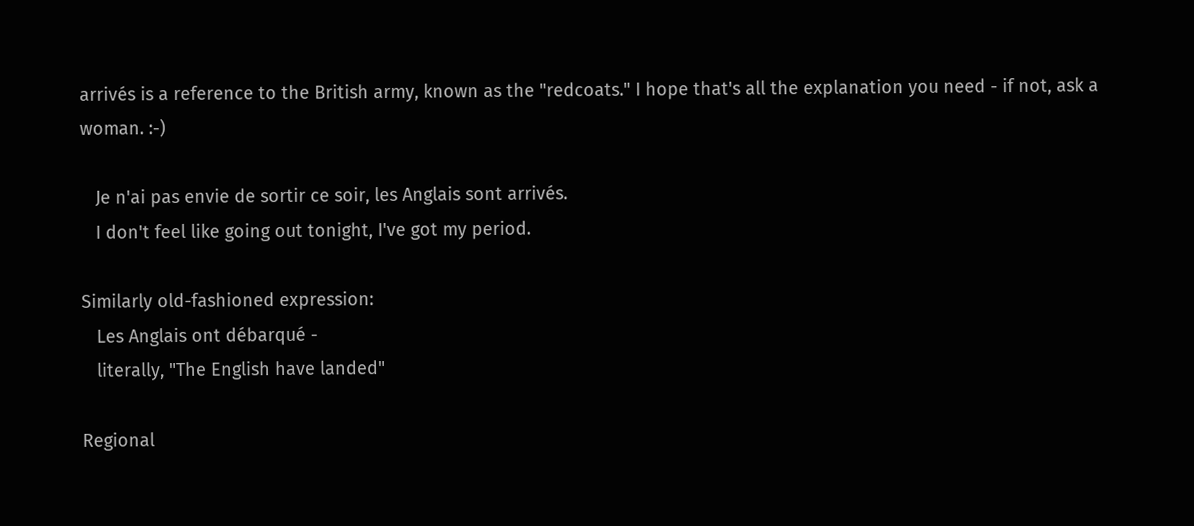arrivés is a reference to the British army, known as the "redcoats." I hope that's all the explanation you need - if not, ask a woman. :-)

   Je n'ai pas envie de sortir ce soir, les Anglais sont arrivés.
   I don't feel like going out tonight, I've got my period.

Similarly old-fashioned expression:
   Les Anglais ont débarqué -
   literally, "The English have landed"

Regional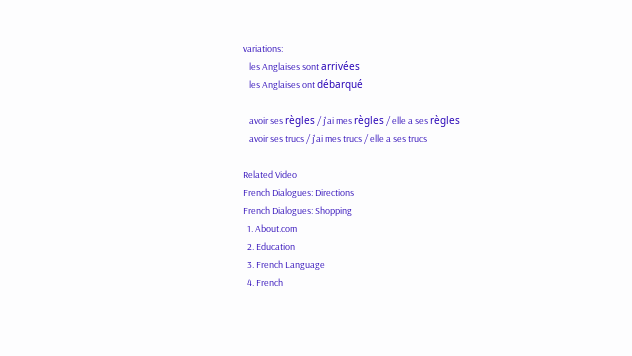variations:
   les Anglaises sont arrivées
   les Anglaises ont débarqué

   avoir ses règles / j'ai mes règles / elle a ses règles
   avoir ses trucs / j'ai mes trucs / elle a ses trucs

Related Video
French Dialogues: Directions
French Dialogues: Shopping
  1. About.com
  2. Education
  3. French Language
  4. French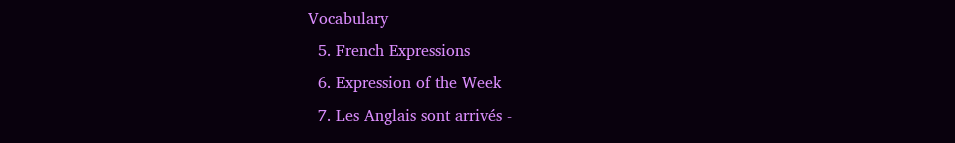Vocabulary
  5. French Expressions
  6. Expression of the Week
  7. Les Anglais sont arrivés -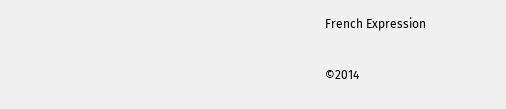French Expression

©2014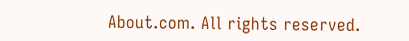About.com. All rights reserved.